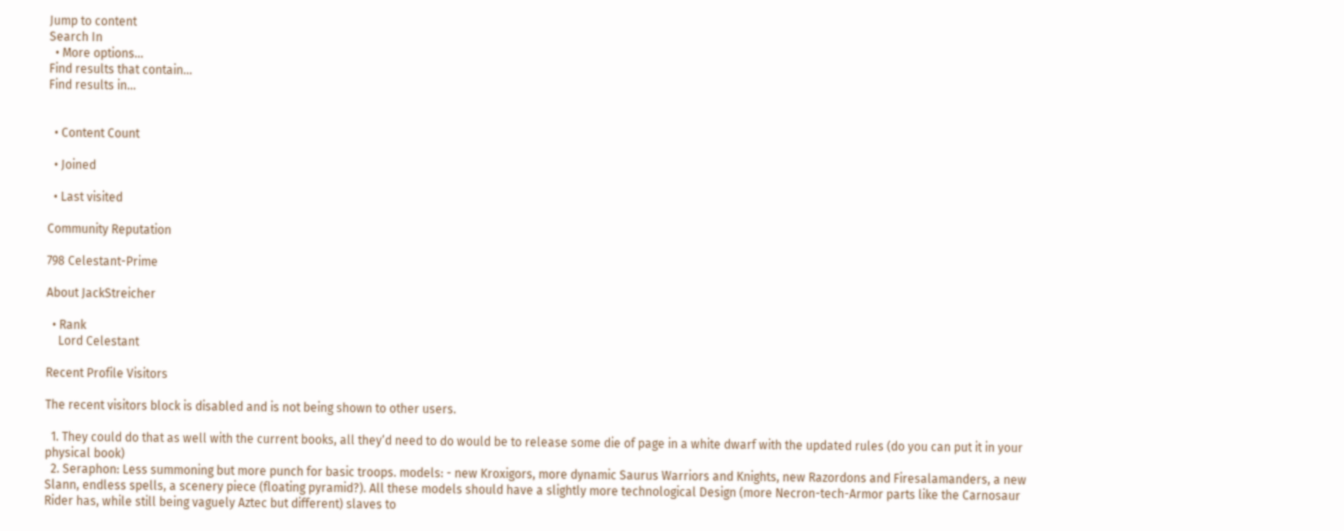Jump to content
Search In
  • More options...
Find results that contain...
Find results in...


  • Content Count

  • Joined

  • Last visited

Community Reputation

798 Celestant-Prime

About JackStreicher

  • Rank
    Lord Celestant

Recent Profile Visitors

The recent visitors block is disabled and is not being shown to other users.

  1. They could do that as well with the current books, all they‘d need to do would be to release some die of page in a white dwarf with the updated rules (do you can put it in your physical book)
  2. Seraphon: Less summoning but more punch for basic troops. models: - new Kroxigors, more dynamic Saurus Warriors and Knights, new Razordons and Firesalamanders, a new Slann, endless spells, a scenery piece (floating pyramid?). All these models should have a slightly more technological Design (more Necron-tech-Armor parts like the Carnosaur Rider has, while still being vaguely Aztec but different) slaves to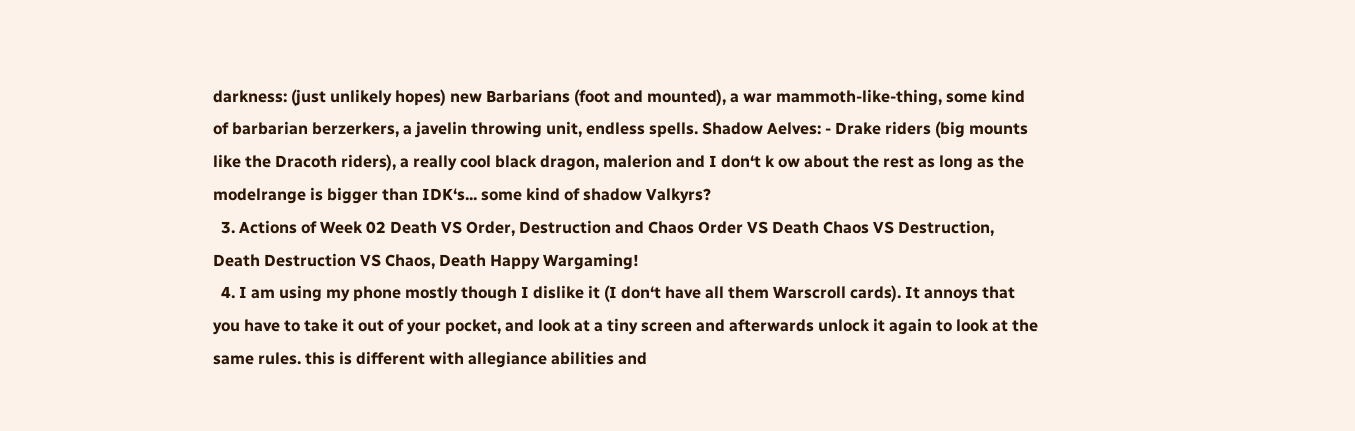darkness: (just unlikely hopes) new Barbarians (foot and mounted), a war mammoth-like-thing, some kind of barbarian berzerkers, a javelin throwing unit, endless spells. Shadow Aelves: - Drake riders (big mounts like the Dracoth riders), a really cool black dragon, malerion and I don‘t k ow about the rest as long as the modelrange is bigger than IDK‘s... some kind of shadow Valkyrs?
  3. Actions of Week 02 Death VS Order, Destruction and Chaos Order VS Death Chaos VS Destruction, Death Destruction VS Chaos, Death Happy Wargaming!
  4. I am using my phone mostly though I dislike it (I don‘t have all them Warscroll cards). It annoys that you have to take it out of your pocket, and look at a tiny screen and afterwards unlock it again to look at the same rules. this is different with allegiance abilities and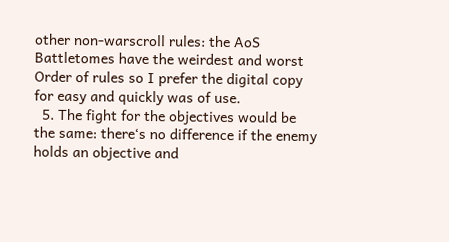other non-warscroll rules: the AoS Battletomes have the weirdest and worst Order of rules so I prefer the digital copy for easy and quickly was of use.
  5. The fight for the objectives would be the same: there‘s no difference if the enemy holds an objective and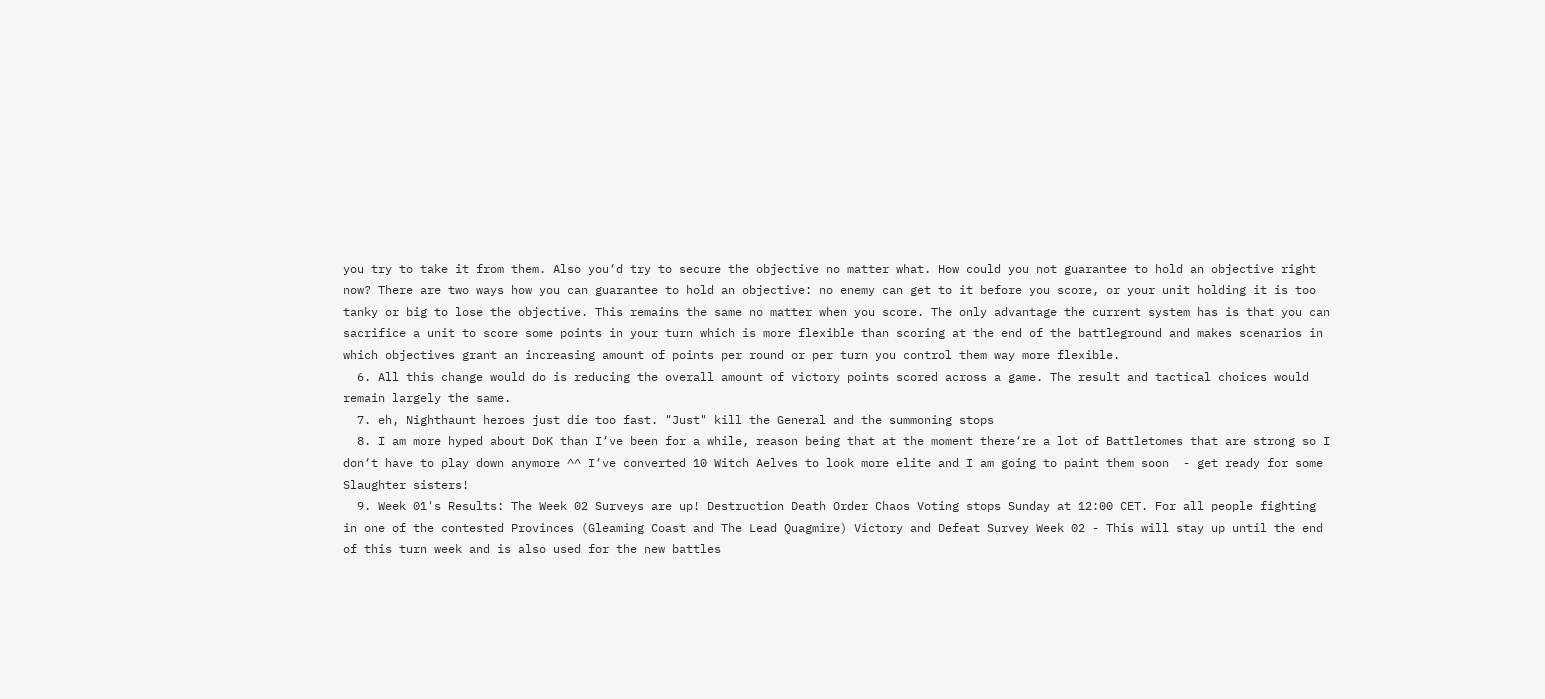you try to take it from them. Also you‘d try to secure the objective no matter what. How could you not guarantee to hold an objective right now? There are two ways how you can guarantee to hold an objective: no enemy can get to it before you score, or your unit holding it is too tanky or big to lose the objective. This remains the same no matter when you score. The only advantage the current system has is that you can sacrifice a unit to score some points in your turn which is more flexible than scoring at the end of the battleground and makes scenarios in which objectives grant an increasing amount of points per round or per turn you control them way more flexible.
  6. All this change would do is reducing the overall amount of victory points scored across a game. The result and tactical choices would remain largely the same.
  7. eh, Nighthaunt heroes just die too fast. "Just" kill the General and the summoning stops
  8. I am more hyped about DoK than I‘ve been for a while, reason being that at the moment there‘re a lot of Battletomes that are strong so I don‘t have to play down anymore ^^ I‘ve converted 10 Witch Aelves to look more elite and I am going to paint them soon  - get ready for some Slaughter sisters!
  9. Week 01's Results: The Week 02 Surveys are up! Destruction Death Order Chaos Voting stops Sunday at 12:00 CET. For all people fighting in one of the contested Provinces (Gleaming Coast and The Lead Quagmire) Victory and Defeat Survey Week 02 - This will stay up until the end of this turn week and is also used for the new battles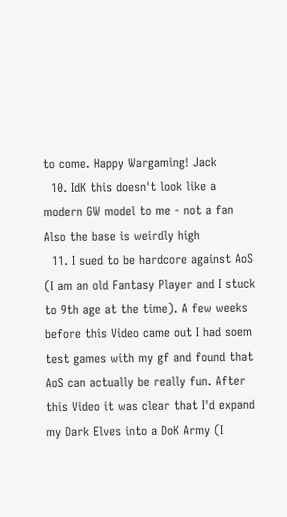to come. Happy Wargaming! Jack
  10. IdK this doesn't look like a modern GW model to me - not a fan Also the base is weirdly high
  11. I sued to be hardcore against AoS (I am an old Fantasy Player and I stuck to 9th age at the time). A few weeks before this Video came out I had soem test games with my gf and found that AoS can actually be really fun. After this Video it was clear that I'd expand my Dark Elves into a DoK Army (I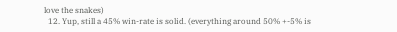love the snakes)
  12. Yup, still a 45% win-rate is solid. (everything around 50% +-5% is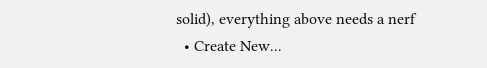solid), everything above needs a nerf
  • Create New...